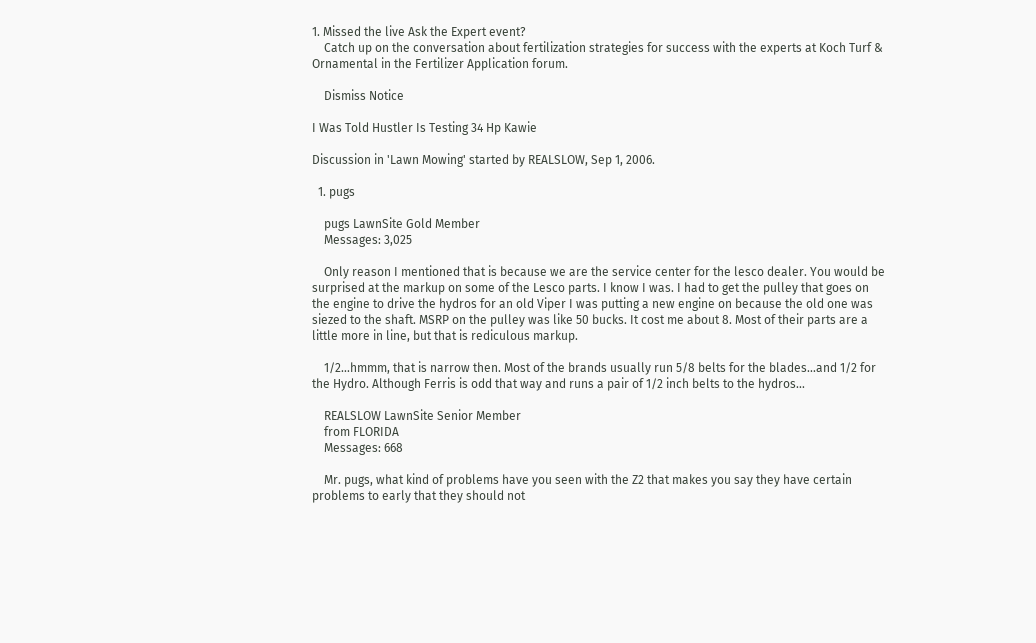1. Missed the live Ask the Expert event?
    Catch up on the conversation about fertilization strategies for success with the experts at Koch Turf & Ornamental in the Fertilizer Application forum.

    Dismiss Notice

I Was Told Hustler Is Testing 34 Hp Kawie

Discussion in 'Lawn Mowing' started by REALSLOW, Sep 1, 2006.

  1. pugs

    pugs LawnSite Gold Member
    Messages: 3,025

    Only reason I mentioned that is because we are the service center for the lesco dealer. You would be surprised at the markup on some of the Lesco parts. I know I was. I had to get the pulley that goes on the engine to drive the hydros for an old Viper I was putting a new engine on because the old one was siezed to the shaft. MSRP on the pulley was like 50 bucks. It cost me about 8. Most of their parts are a little more in line, but that is rediculous markup.

    1/2...hmmm, that is narrow then. Most of the brands usually run 5/8 belts for the blades...and 1/2 for the Hydro. Although Ferris is odd that way and runs a pair of 1/2 inch belts to the hydros...

    REALSLOW LawnSite Senior Member
    from FLORIDA
    Messages: 668

    Mr. pugs, what kind of problems have you seen with the Z2 that makes you say they have certain problems to early that they should not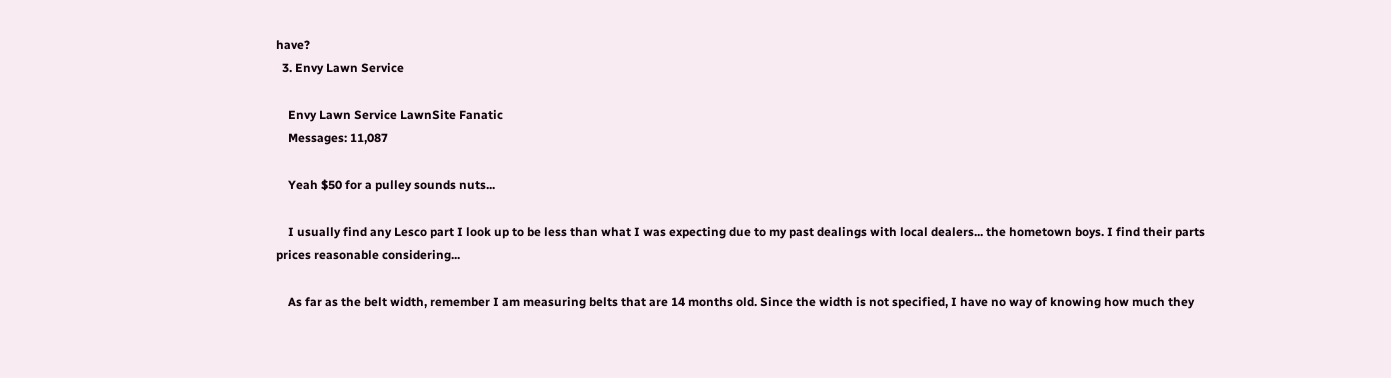have?
  3. Envy Lawn Service

    Envy Lawn Service LawnSite Fanatic
    Messages: 11,087

    Yeah $50 for a pulley sounds nuts...

    I usually find any Lesco part I look up to be less than what I was expecting due to my past dealings with local dealers... the hometown boys. I find their parts prices reasonable considering...

    As far as the belt width, remember I am measuring belts that are 14 months old. Since the width is not specified, I have no way of knowing how much they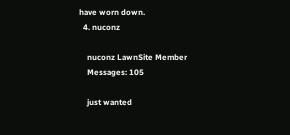have worn down.
  4. nuconz

    nuconz LawnSite Member
    Messages: 105

    just wanted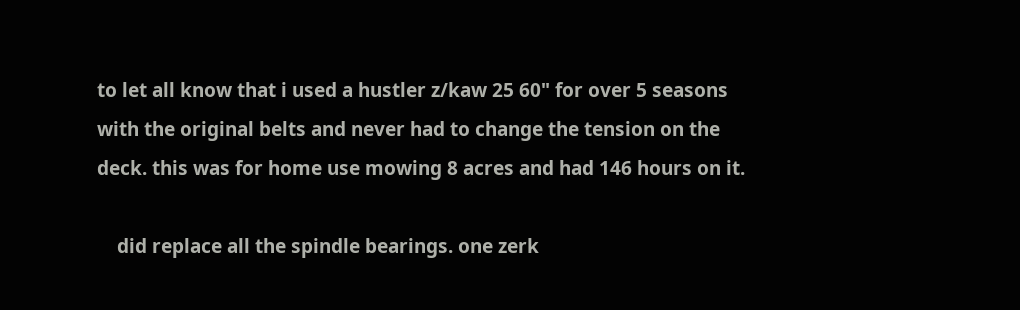to let all know that i used a hustler z/kaw 25 60" for over 5 seasons with the original belts and never had to change the tension on the deck. this was for home use mowing 8 acres and had 146 hours on it.

    did replace all the spindle bearings. one zerk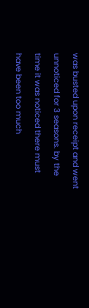was busted upon receipt and went unnoticed for 3 seasons. by the time it was noticed there must have been too much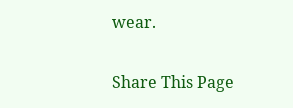wear.

Share This Page